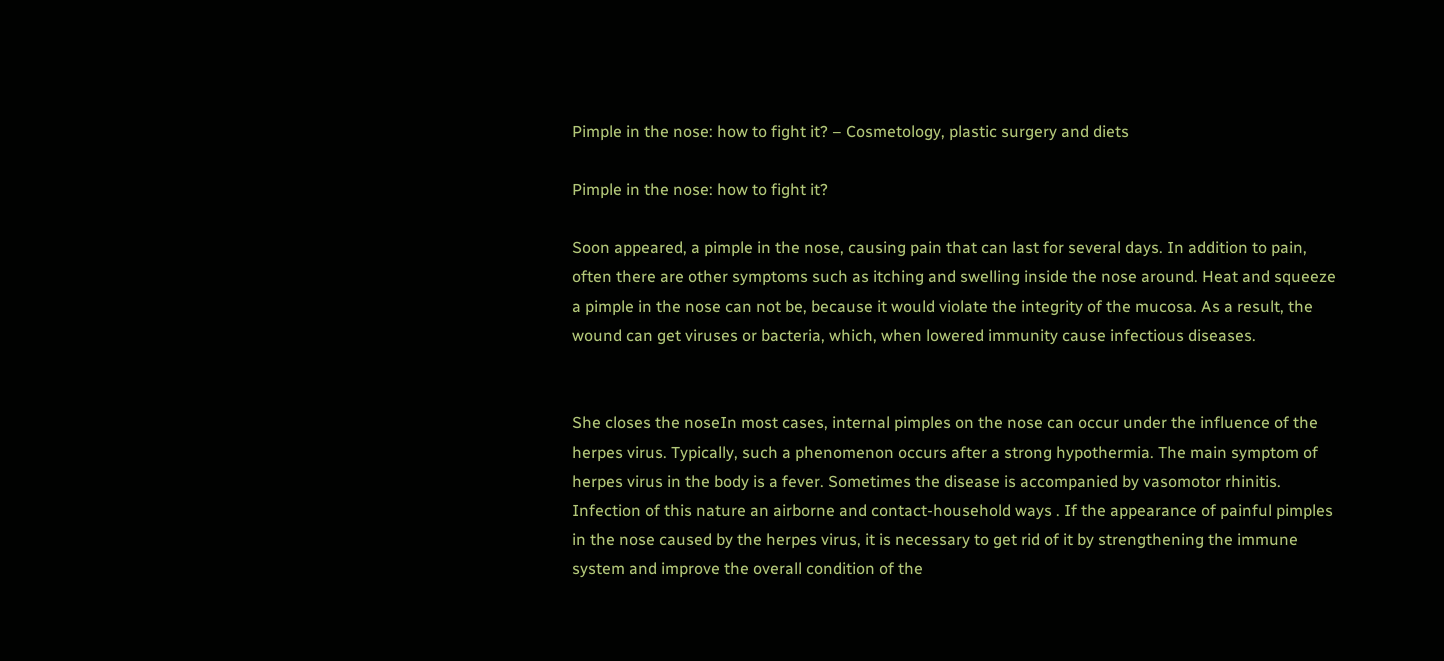Pimple in the nose: how to fight it? – Cosmetology, plastic surgery and diets

Pimple in the nose: how to fight it?

Soon appeared, a pimple in the nose, causing pain that can last for several days. In addition to pain, often there are other symptoms such as itching and swelling inside the nose around. Heat and squeeze a pimple in the nose can not be, because it would violate the integrity of the mucosa. As a result, the wound can get viruses or bacteria, which, when lowered immunity cause infectious diseases.


She closes the noseIn most cases, internal pimples on the nose can occur under the influence of the herpes virus. Typically, such a phenomenon occurs after a strong hypothermia. The main symptom of herpes virus in the body is a fever. Sometimes the disease is accompanied by vasomotor rhinitis. Infection of this nature an airborne and contact-household ways . If the appearance of painful pimples in the nose caused by the herpes virus, it is necessary to get rid of it by strengthening the immune system and improve the overall condition of the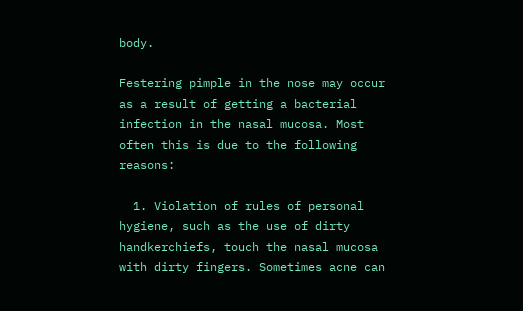body.

Festering pimple in the nose may occur as a result of getting a bacterial infection in the nasal mucosa. Most often this is due to the following reasons:

  1. Violation of rules of personal hygiene, such as the use of dirty handkerchiefs, touch the nasal mucosa with dirty fingers. Sometimes acne can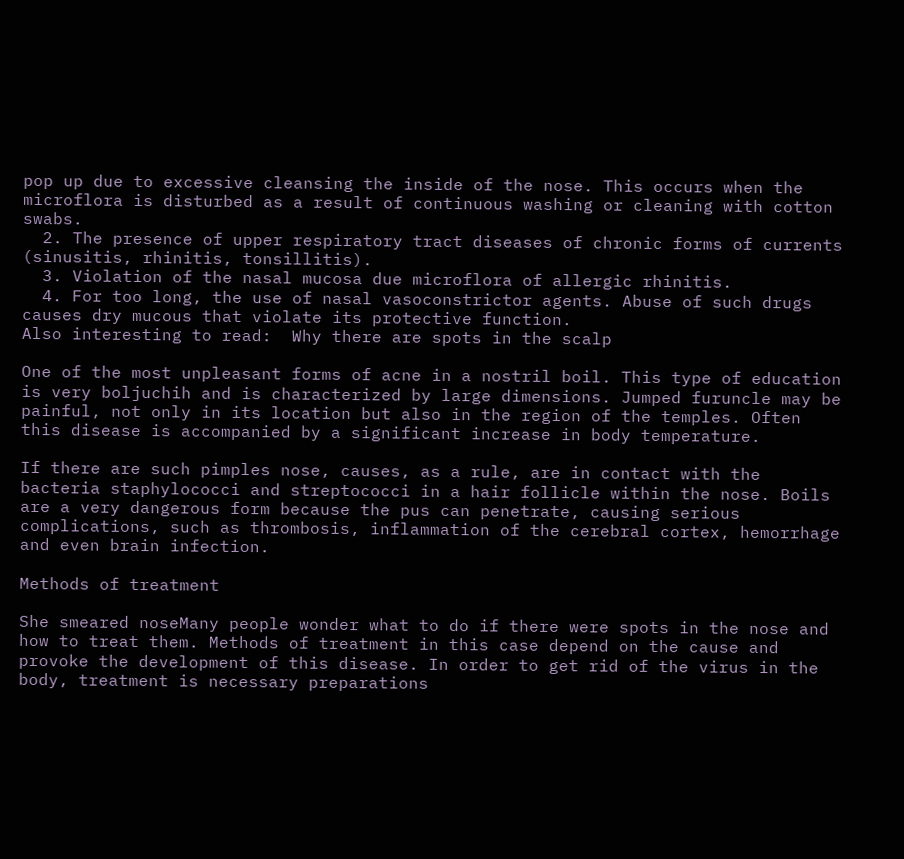pop up due to excessive cleansing the inside of the nose. This occurs when the microflora is disturbed as a result of continuous washing or cleaning with cotton swabs.
  2. The presence of upper respiratory tract diseases of chronic forms of currents (sinusitis, rhinitis, tonsillitis).
  3. Violation of the nasal mucosa due microflora of allergic rhinitis.
  4. For too long, the use of nasal vasoconstrictor agents. Abuse of such drugs causes dry mucous that violate its protective function.
Also interesting to read:  Why there are spots in the scalp

One of the most unpleasant forms of acne in a nostril boil. This type of education is very boljuchih and is characterized by large dimensions. Jumped furuncle may be painful, not only in its location but also in the region of the temples. Often this disease is accompanied by a significant increase in body temperature.

If there are such pimples nose, causes, as a rule, are in contact with the bacteria staphylococci and streptococci in a hair follicle within the nose. Boils are a very dangerous form because the pus can penetrate, causing serious complications, such as thrombosis, inflammation of the cerebral cortex, hemorrhage and even brain infection.

Methods of treatment

She smeared noseMany people wonder what to do if there were spots in the nose and how to treat them. Methods of treatment in this case depend on the cause and provoke the development of this disease. In order to get rid of the virus in the body, treatment is necessary preparations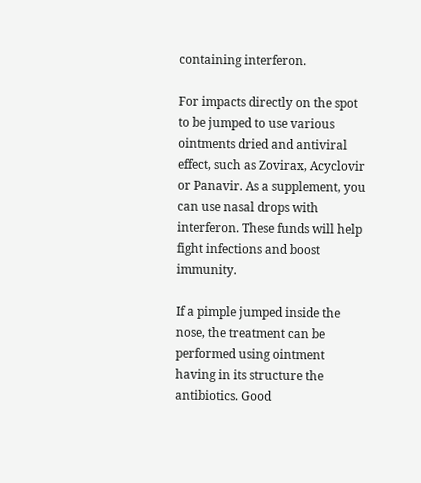containing interferon.

For impacts directly on the spot to be jumped to use various ointments dried and antiviral effect, such as Zovirax, Acyclovir or Panavir. As a supplement, you can use nasal drops with interferon. These funds will help fight infections and boost immunity.

If a pimple jumped inside the nose, the treatment can be performed using ointment having in its structure the antibiotics. Good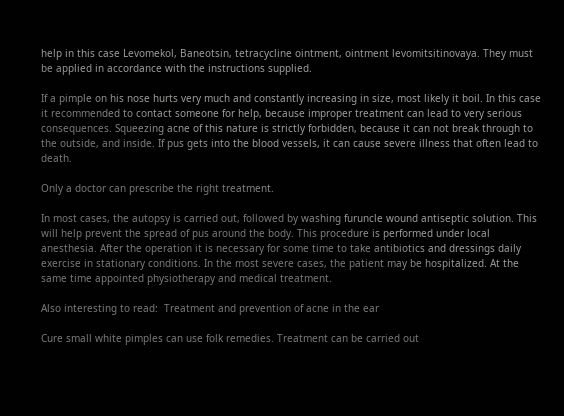help in this case Levomekol, Baneotsin, tetracycline ointment, ointment levomitsitinovaya. They must be applied in accordance with the instructions supplied.

If a pimple on his nose hurts very much and constantly increasing in size, most likely it boil. In this case it recommended to contact someone for help, because improper treatment can lead to very serious consequences. Squeezing acne of this nature is strictly forbidden, because it can not break through to the outside, and inside. If pus gets into the blood vessels, it can cause severe illness that often lead to death.

Only a doctor can prescribe the right treatment.

In most cases, the autopsy is carried out, followed by washing furuncle wound antiseptic solution. This will help prevent the spread of pus around the body. This procedure is performed under local anesthesia. After the operation it is necessary for some time to take antibiotics and dressings daily exercise in stationary conditions. In the most severe cases, the patient may be hospitalized. At the same time appointed physiotherapy and medical treatment.

Also interesting to read:  Treatment and prevention of acne in the ear

Cure small white pimples can use folk remedies. Treatment can be carried out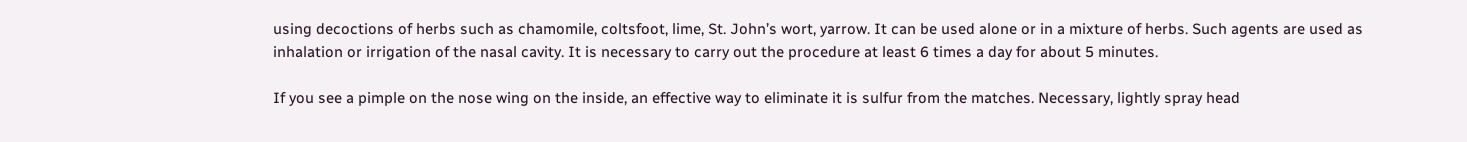using decoctions of herbs such as chamomile, coltsfoot, lime, St. John’s wort, yarrow. It can be used alone or in a mixture of herbs. Such agents are used as inhalation or irrigation of the nasal cavity. It is necessary to carry out the procedure at least 6 times a day for about 5 minutes.

If you see a pimple on the nose wing on the inside, an effective way to eliminate it is sulfur from the matches. Necessary, lightly spray head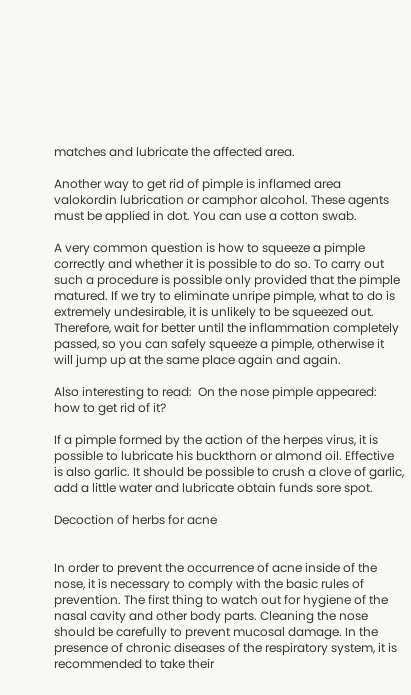matches and lubricate the affected area.

Another way to get rid of pimple is inflamed area valokordin lubrication or camphor alcohol. These agents must be applied in dot. You can use a cotton swab.

A very common question is how to squeeze a pimple correctly and whether it is possible to do so. To carry out such a procedure is possible only provided that the pimple matured. If we try to eliminate unripe pimple, what to do is extremely undesirable, it is unlikely to be squeezed out. Therefore, wait for better until the inflammation completely passed, so you can safely squeeze a pimple, otherwise it will jump up at the same place again and again.

Also interesting to read:  On the nose pimple appeared: how to get rid of it?

If a pimple formed by the action of the herpes virus, it is possible to lubricate his buckthorn or almond oil. Effective is also garlic. It should be possible to crush a clove of garlic, add a little water and lubricate obtain funds sore spot.

Decoction of herbs for acne


In order to prevent the occurrence of acne inside of the nose, it is necessary to comply with the basic rules of prevention. The first thing to watch out for hygiene of the nasal cavity and other body parts. Cleaning the nose should be carefully to prevent mucosal damage. In the presence of chronic diseases of the respiratory system, it is recommended to take their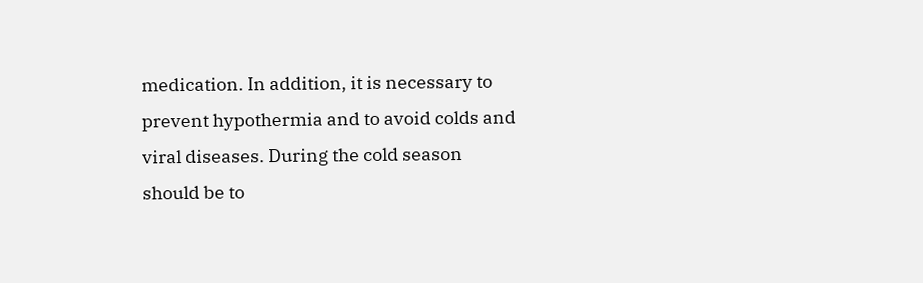medication. In addition, it is necessary to prevent hypothermia and to avoid colds and viral diseases. During the cold season should be to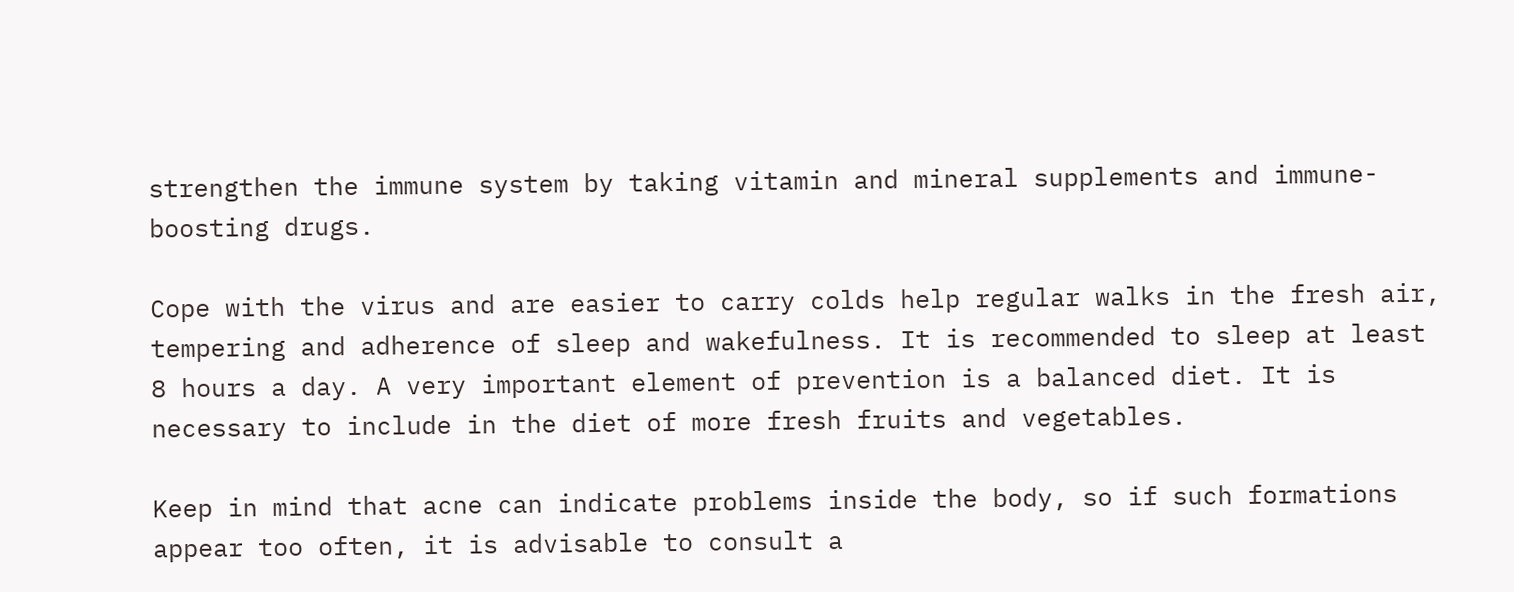strengthen the immune system by taking vitamin and mineral supplements and immune-boosting drugs.

Cope with the virus and are easier to carry colds help regular walks in the fresh air, tempering and adherence of sleep and wakefulness. It is recommended to sleep at least 8 hours a day. A very important element of prevention is a balanced diet. It is necessary to include in the diet of more fresh fruits and vegetables.

Keep in mind that acne can indicate problems inside the body, so if such formations appear too often, it is advisable to consult a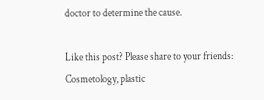doctor to determine the cause.

Like this post? Please share to your friends:
Cosmetology, plastic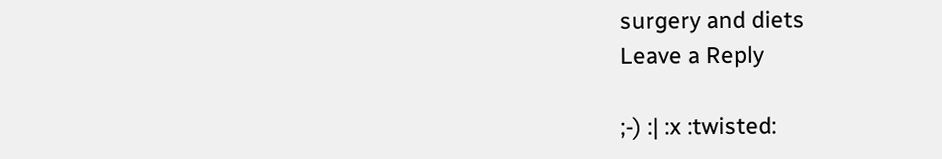surgery and diets
Leave a Reply

;-) :| :x :twisted: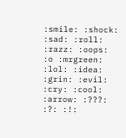:smile: :shock: :sad: :roll: :razz: :oops: :o :mrgreen: :lol: :idea: :grin: :evil: :cry: :cool: :arrow: :???: :?: :!: